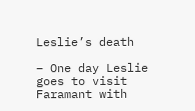Leslie’s death

– One day Leslie goes to visit Faramant with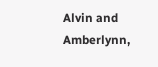Alvin and Amberlynn,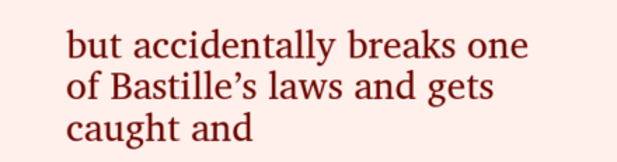but accidentally breaks one of Bastille’s laws and gets caught and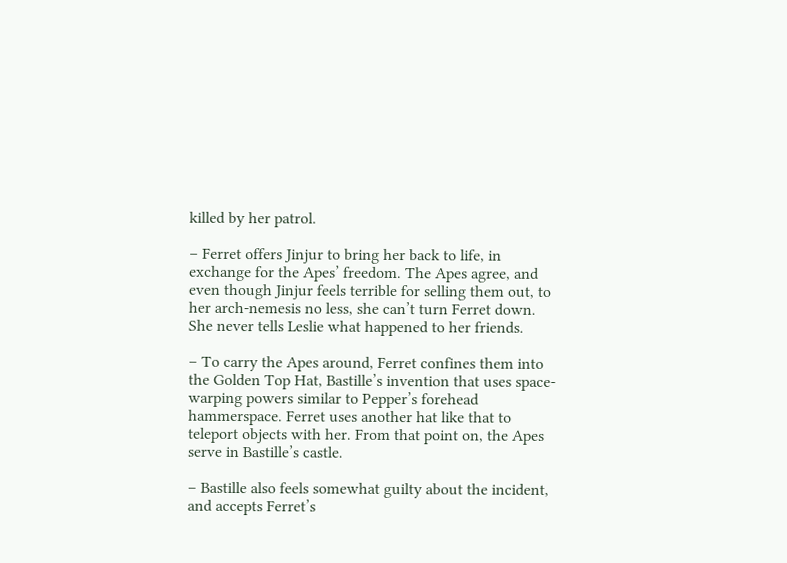killed by her patrol.

– Ferret offers Jinjur to bring her back to life, in exchange for the Apes’ freedom. The Apes agree, and even though Jinjur feels terrible for selling them out, to her arch-nemesis no less, she can’t turn Ferret down. She never tells Leslie what happened to her friends.

– To carry the Apes around, Ferret confines them into the Golden Top Hat, Bastille’s invention that uses space-warping powers similar to Pepper’s forehead hammerspace. Ferret uses another hat like that to teleport objects with her. From that point on, the Apes serve in Bastille’s castle.

– Bastille also feels somewhat guilty about the incident, and accepts Ferret’s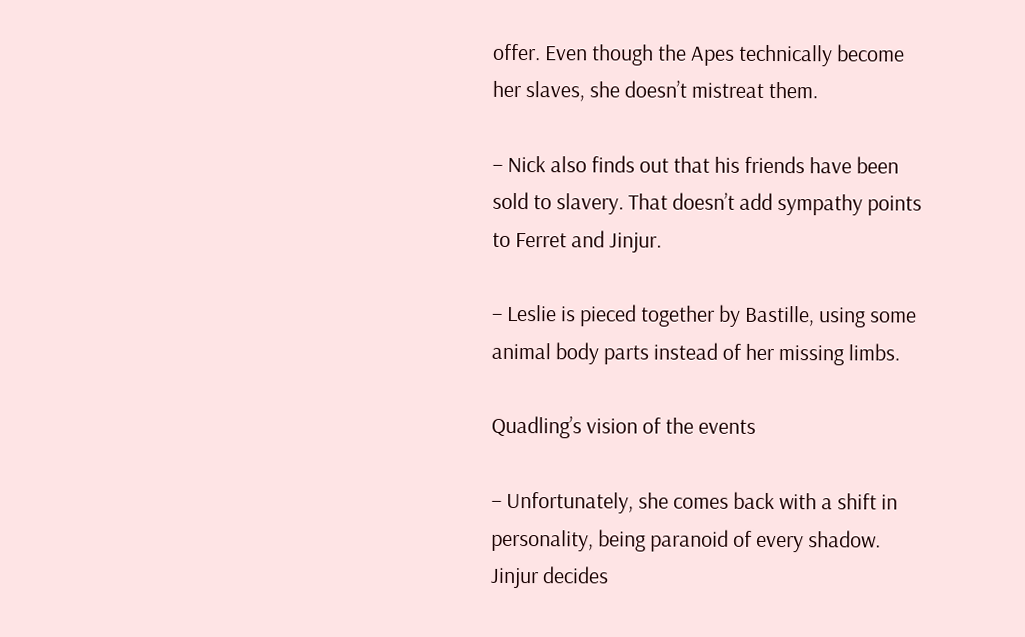offer. Even though the Apes technically become her slaves, she doesn’t mistreat them.

– Nick also finds out that his friends have been sold to slavery. That doesn’t add sympathy points to Ferret and Jinjur.

– Leslie is pieced together by Bastille, using some animal body parts instead of her missing limbs.

Quadling’s vision of the events

– Unfortunately, she comes back with a shift in personality, being paranoid of every shadow. Jinjur decides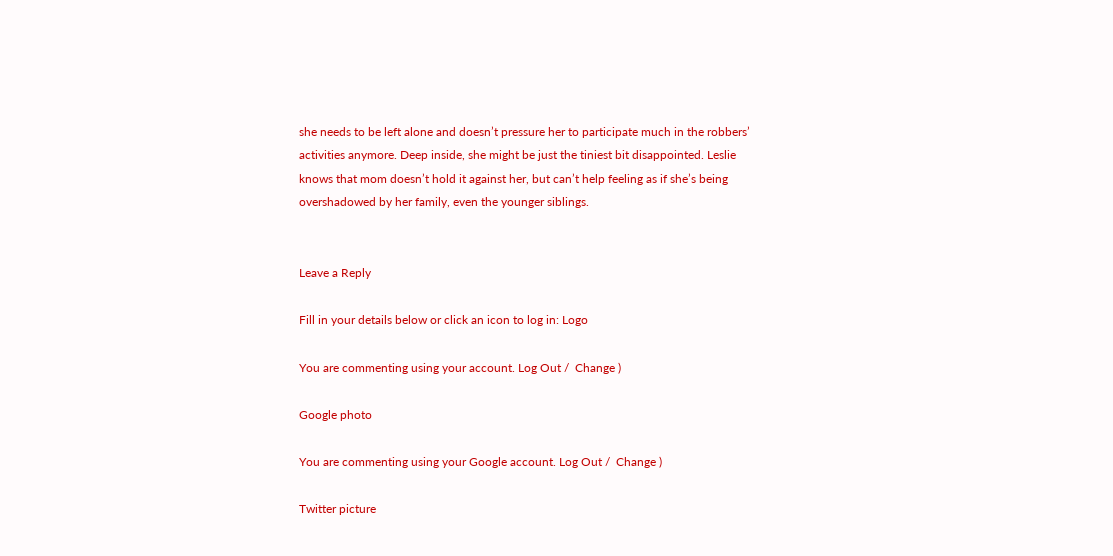she needs to be left alone and doesn’t pressure her to participate much in the robbers’ activities anymore. Deep inside, she might be just the tiniest bit disappointed. Leslie knows that mom doesn’t hold it against her, but can’t help feeling as if she’s being overshadowed by her family, even the younger siblings.


Leave a Reply

Fill in your details below or click an icon to log in: Logo

You are commenting using your account. Log Out /  Change )

Google photo

You are commenting using your Google account. Log Out /  Change )

Twitter picture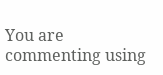You are commenting using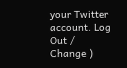your Twitter account. Log Out /  Change )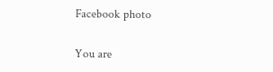Facebook photo

You are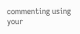commenting using your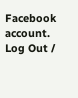Facebook account. Log Out /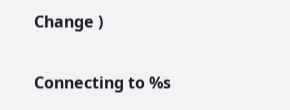Change )

Connecting to %s